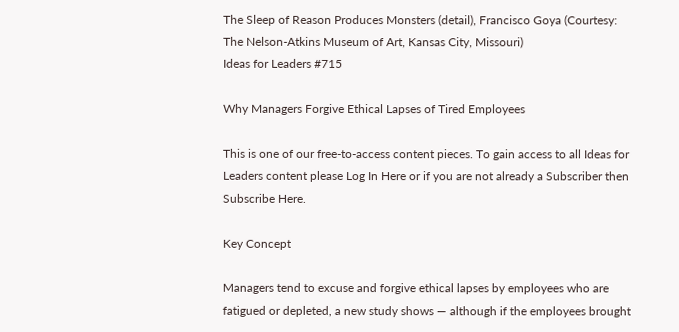The Sleep of Reason Produces Monsters (detail), Francisco Goya (Courtesy: The Nelson-Atkins Museum of Art, Kansas City, Missouri)
Ideas for Leaders #715

Why Managers Forgive Ethical Lapses of Tired Employees

This is one of our free-to-access content pieces. To gain access to all Ideas for Leaders content please Log In Here or if you are not already a Subscriber then Subscribe Here.

Key Concept

Managers tend to excuse and forgive ethical lapses by employees who are fatigued or depleted, a new study shows — although if the employees brought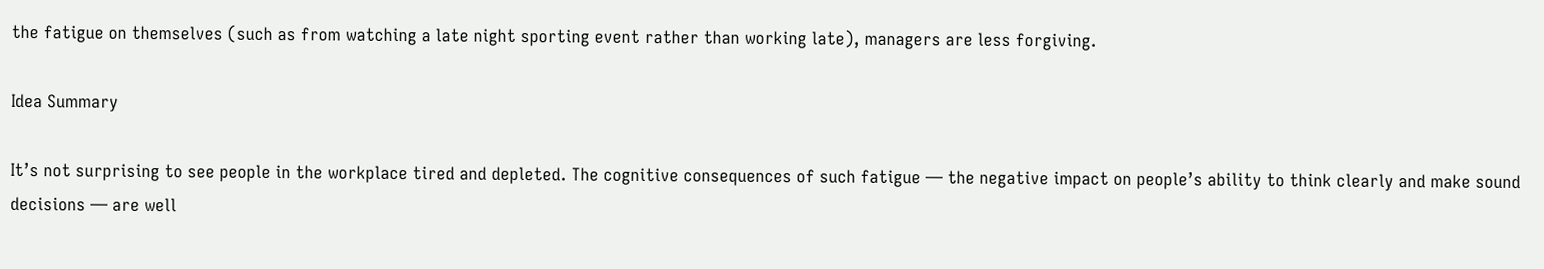the fatigue on themselves (such as from watching a late night sporting event rather than working late), managers are less forgiving.

Idea Summary

It’s not surprising to see people in the workplace tired and depleted. The cognitive consequences of such fatigue — the negative impact on people’s ability to think clearly and make sound decisions — are well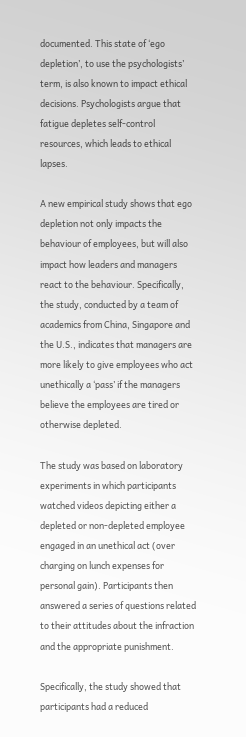documented. This state of ‘ego depletion’, to use the psychologists’ term, is also known to impact ethical decisions. Psychologists argue that fatigue depletes self-control resources, which leads to ethical lapses.

A new empirical study shows that ego depletion not only impacts the behaviour of employees, but will also impact how leaders and managers react to the behaviour. Specifically, the study, conducted by a team of academics from China, Singapore and the U.S., indicates that managers are more likely to give employees who act unethically a ‘pass’ if the managers believe the employees are tired or otherwise depleted.

The study was based on laboratory experiments in which participants watched videos depicting either a depleted or non-depleted employee engaged in an unethical act (over charging on lunch expenses for personal gain). Participants then answered a series of questions related to their attitudes about the infraction and the appropriate punishment.

Specifically, the study showed that participants had a reduced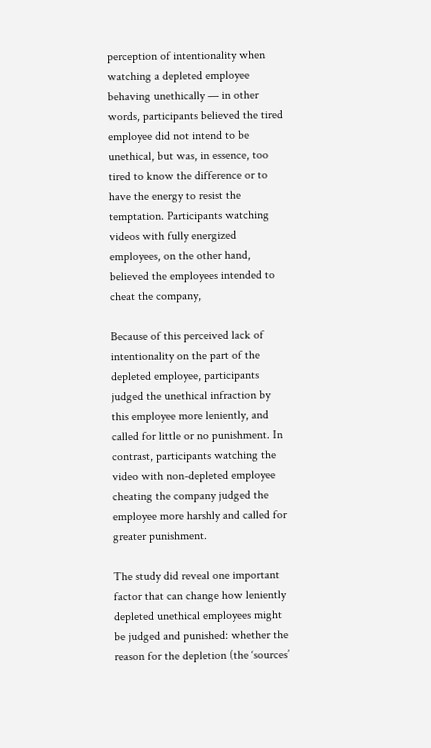perception of intentionality when watching a depleted employee behaving unethically — in other words, participants believed the tired employee did not intend to be unethical, but was, in essence, too tired to know the difference or to have the energy to resist the temptation. Participants watching videos with fully energized employees, on the other hand, believed the employees intended to cheat the company,

Because of this perceived lack of intentionality on the part of the depleted employee, participants judged the unethical infraction by this employee more leniently, and called for little or no punishment. In contrast, participants watching the video with non-depleted employee cheating the company judged the employee more harshly and called for greater punishment.

The study did reveal one important factor that can change how leniently depleted unethical employees might be judged and punished: whether the reason for the depletion (the ‘sources’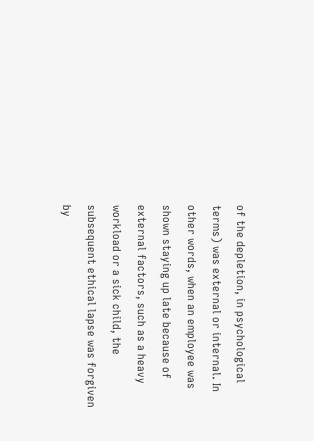of the depletion, in psychological terms) was external or internal. In other words, when an employee was shown staying up late because of external factors, such as a heavy workload or a sick child, the subsequent ethical lapse was forgiven by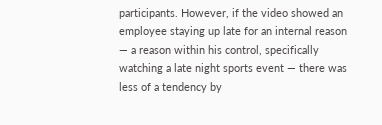participants. However, if the video showed an employee staying up late for an internal reason — a reason within his control, specifically watching a late night sports event — there was less of a tendency by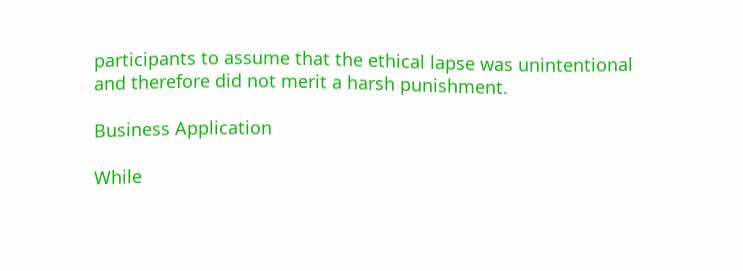participants to assume that the ethical lapse was unintentional and therefore did not merit a harsh punishment.

Business Application

While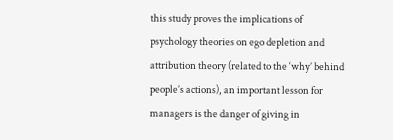this study proves the implications of psychology theories on ego depletion and attribution theory (related to the ‘why’ behind people’s actions), an important lesson for managers is the danger of giving in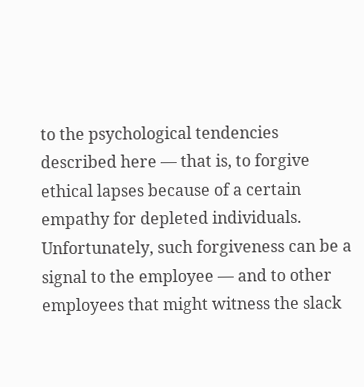to the psychological tendencies described here — that is, to forgive ethical lapses because of a certain empathy for depleted individuals. Unfortunately, such forgiveness can be a signal to the employee — and to other employees that might witness the slack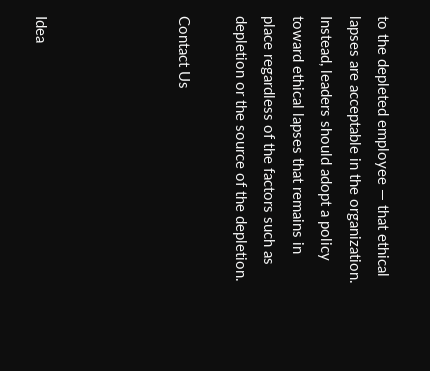to the depleted employee — that ethical lapses are acceptable in the organization. Instead, leaders should adopt a policy toward ethical lapses that remains in place regardless of the factors such as depletion or the source of the depletion.

Contact Us




Idea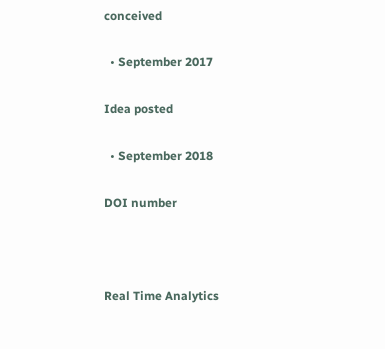conceived

  • September 2017

Idea posted

  • September 2018

DOI number



Real Time Analytics